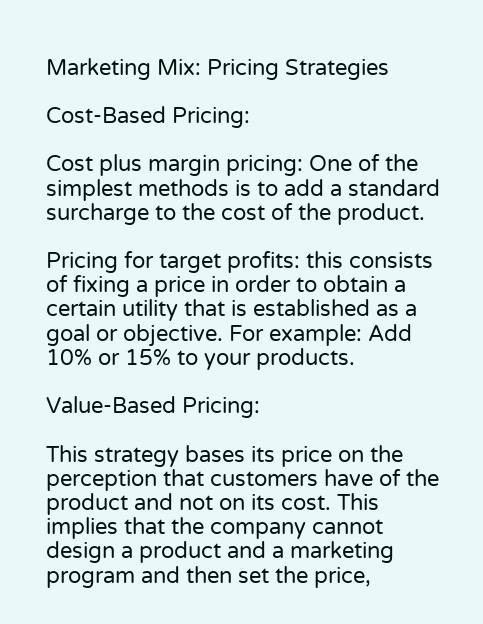Marketing Mix: Pricing Strategies

Cost-Based Pricing:

Cost plus margin pricing: One of the simplest methods is to add a standard surcharge to the cost of the product.

Pricing for target profits: this consists of fixing a price in order to obtain a certain utility that is established as a goal or objective. For example: Add 10% or 15% to your products.

Value-Based Pricing:

This strategy bases its price on the perception that customers have of the product and not on its cost. This implies that the company cannot design a product and a marketing program and then set the price,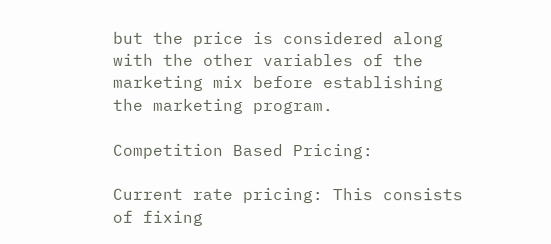but the price is considered along with the other variables of the marketing mix before establishing the marketing program.

Competition Based Pricing:

Current rate pricing: This consists of fixing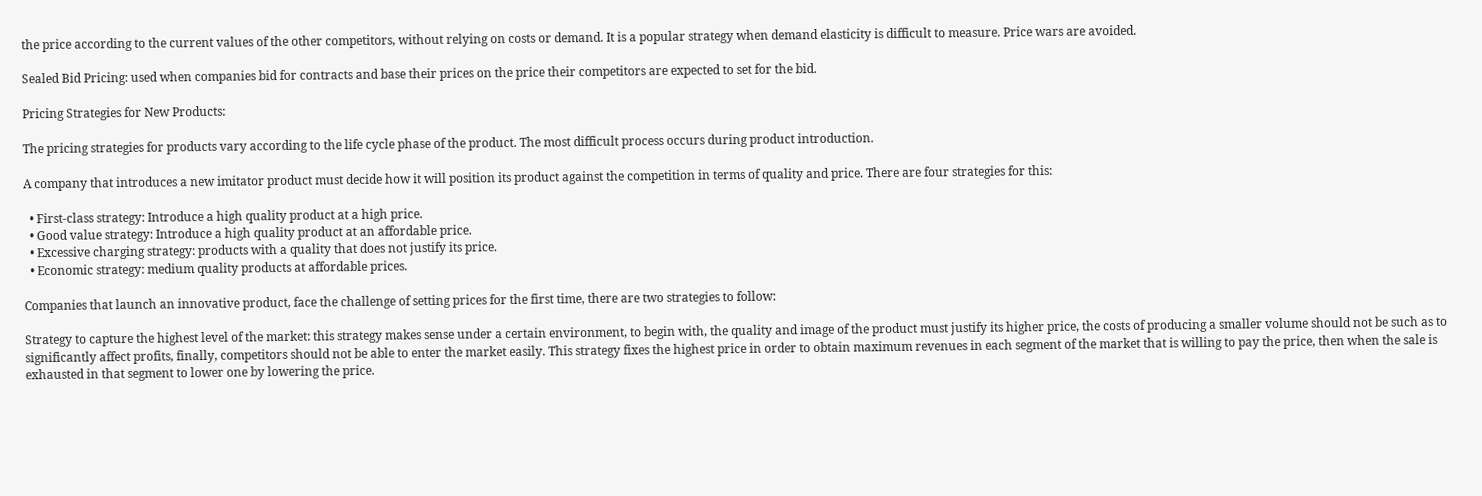the price according to the current values of the other competitors, without relying on costs or demand. It is a popular strategy when demand elasticity is difficult to measure. Price wars are avoided.

Sealed Bid Pricing: used when companies bid for contracts and base their prices on the price their competitors are expected to set for the bid.

Pricing Strategies for New Products:

The pricing strategies for products vary according to the life cycle phase of the product. The most difficult process occurs during product introduction.

A company that introduces a new imitator product must decide how it will position its product against the competition in terms of quality and price. There are four strategies for this:

  • First-class strategy: Introduce a high quality product at a high price.
  • Good value strategy: Introduce a high quality product at an affordable price.
  • Excessive charging strategy: products with a quality that does not justify its price.
  • Economic strategy: medium quality products at affordable prices.

Companies that launch an innovative product, face the challenge of setting prices for the first time, there are two strategies to follow:

Strategy to capture the highest level of the market: this strategy makes sense under a certain environment, to begin with, the quality and image of the product must justify its higher price, the costs of producing a smaller volume should not be such as to significantly affect profits, finally, competitors should not be able to enter the market easily. This strategy fixes the highest price in order to obtain maximum revenues in each segment of the market that is willing to pay the price, then when the sale is exhausted in that segment to lower one by lowering the price.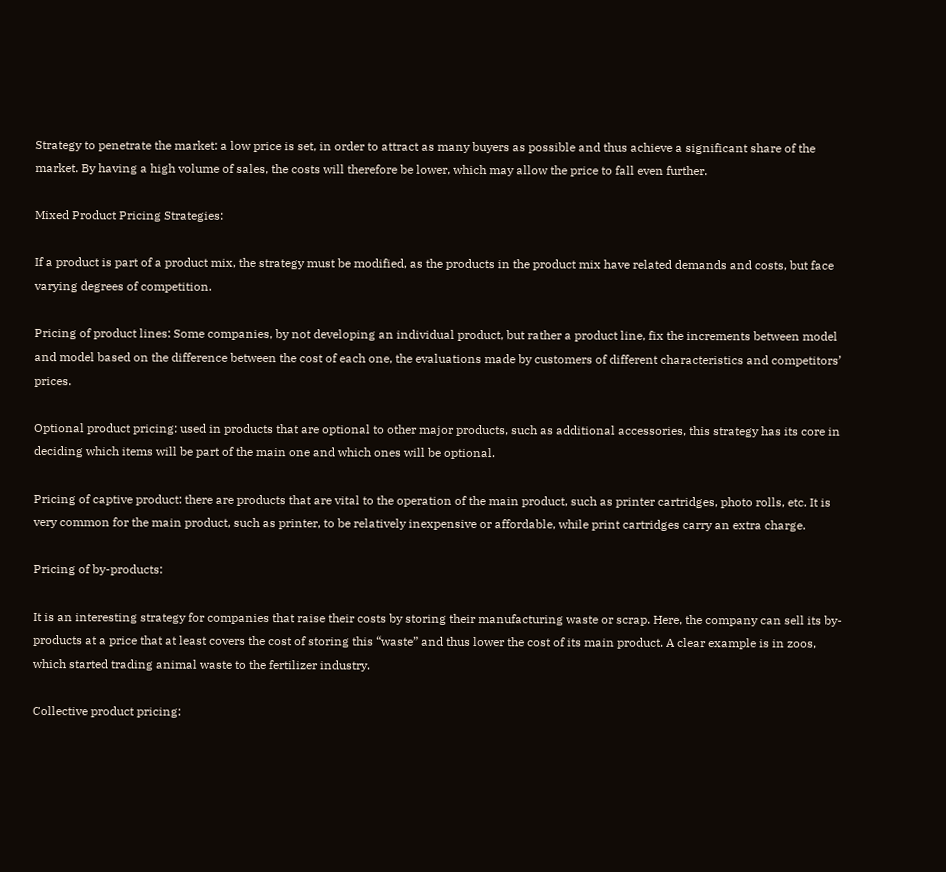Strategy to penetrate the market: a low price is set, in order to attract as many buyers as possible and thus achieve a significant share of the market. By having a high volume of sales, the costs will therefore be lower, which may allow the price to fall even further.

Mixed Product Pricing Strategies:

If a product is part of a product mix, the strategy must be modified, as the products in the product mix have related demands and costs, but face varying degrees of competition.

Pricing of product lines: Some companies, by not developing an individual product, but rather a product line, fix the increments between model and model based on the difference between the cost of each one, the evaluations made by customers of different characteristics and competitors’ prices.

Optional product pricing: used in products that are optional to other major products, such as additional accessories, this strategy has its core in deciding which items will be part of the main one and which ones will be optional.

Pricing of captive product: there are products that are vital to the operation of the main product, such as printer cartridges, photo rolls, etc. It is very common for the main product, such as printer, to be relatively inexpensive or affordable, while print cartridges carry an extra charge.

Pricing of by-products:

It is an interesting strategy for companies that raise their costs by storing their manufacturing waste or scrap. Here, the company can sell its by-products at a price that at least covers the cost of storing this “waste” and thus lower the cost of its main product. A clear example is in zoos, which started trading animal waste to the fertilizer industry.

Collective product pricing: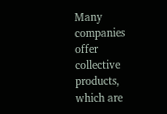Many companies offer collective products, which are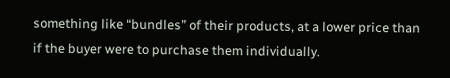something like “bundles” of their products, at a lower price than if the buyer were to purchase them individually.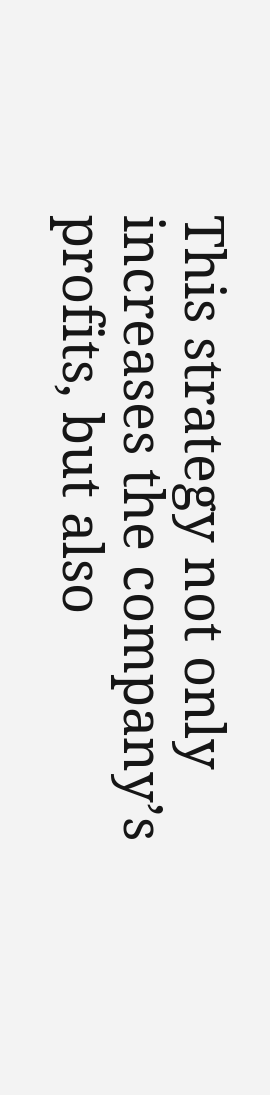This strategy not only increases the company’s profits, but also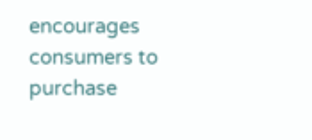encourages consumers to purchase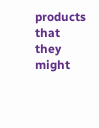products that they might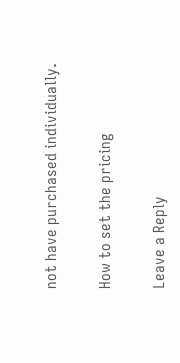not have purchased individually.

How to set the pricing

Leave a Reply